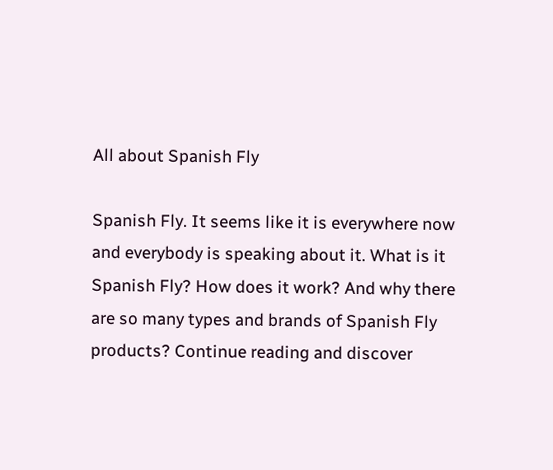All about Spanish Fly

Spanish Fly. It seems like it is everywhere now and everybody is speaking about it. What is it Spanish Fly? How does it work? And why there are so many types and brands of Spanish Fly products? Continue reading and discover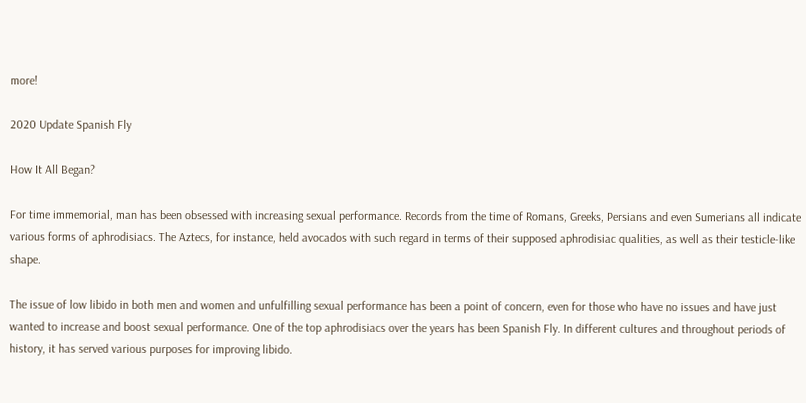more!

2020 Update Spanish Fly

How It All Began?

For time immemorial, man has been obsessed with increasing sexual performance. Records from the time of Romans, Greeks, Persians and even Sumerians all indicate various forms of aphrodisiacs. The Aztecs, for instance, held avocados with such regard in terms of their supposed aphrodisiac qualities, as well as their testicle-like shape.

The issue of low libido in both men and women and unfulfilling sexual performance has been a point of concern, even for those who have no issues and have just wanted to increase and boost sexual performance. One of the top aphrodisiacs over the years has been Spanish Fly. In different cultures and throughout periods of history, it has served various purposes for improving libido.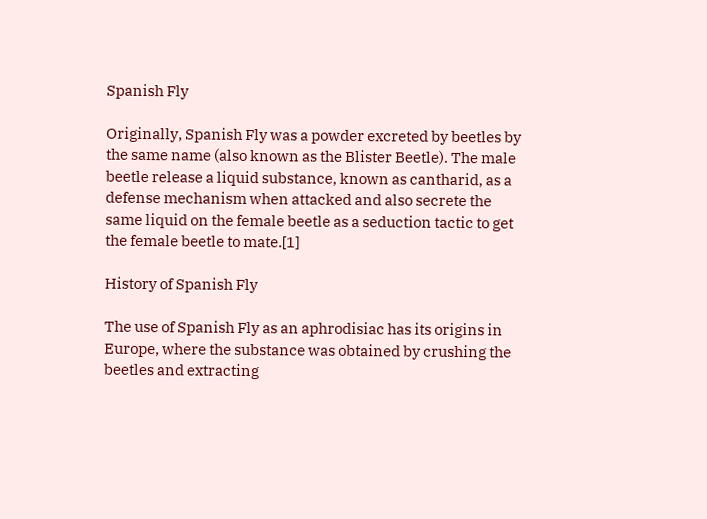Spanish Fly

Originally, Spanish Fly was a powder excreted by beetles by the same name (also known as the Blister Beetle). The male beetle release a liquid substance, known as cantharid, as a defense mechanism when attacked and also secrete the same liquid on the female beetle as a seduction tactic to get the female beetle to mate.[1]

History of Spanish Fly

The use of Spanish Fly as an aphrodisiac has its origins in Europe, where the substance was obtained by crushing the beetles and extracting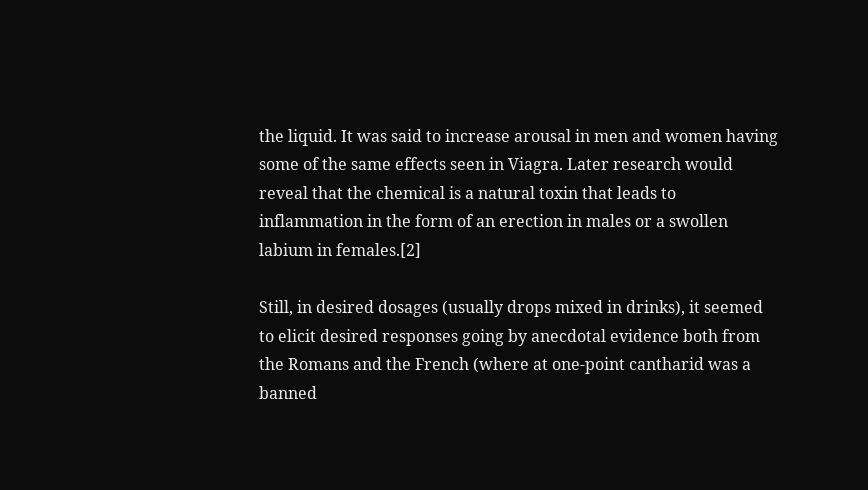the liquid. It was said to increase arousal in men and women having some of the same effects seen in Viagra. Later research would reveal that the chemical is a natural toxin that leads to inflammation in the form of an erection in males or a swollen labium in females.[2]

Still, in desired dosages (usually drops mixed in drinks), it seemed to elicit desired responses going by anecdotal evidence both from the Romans and the French (where at one-point cantharid was a banned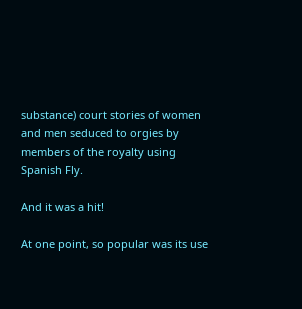substance) court stories of women and men seduced to orgies by members of the royalty using Spanish Fly.

And it was a hit!

At one point, so popular was its use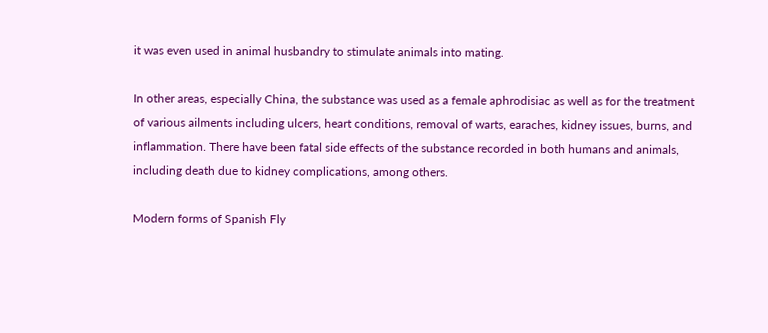it was even used in animal husbandry to stimulate animals into mating.

In other areas, especially China, the substance was used as a female aphrodisiac as well as for the treatment of various ailments including ulcers, heart conditions, removal of warts, earaches, kidney issues, burns, and inflammation. There have been fatal side effects of the substance recorded in both humans and animals, including death due to kidney complications, among others.

Modern forms of Spanish Fly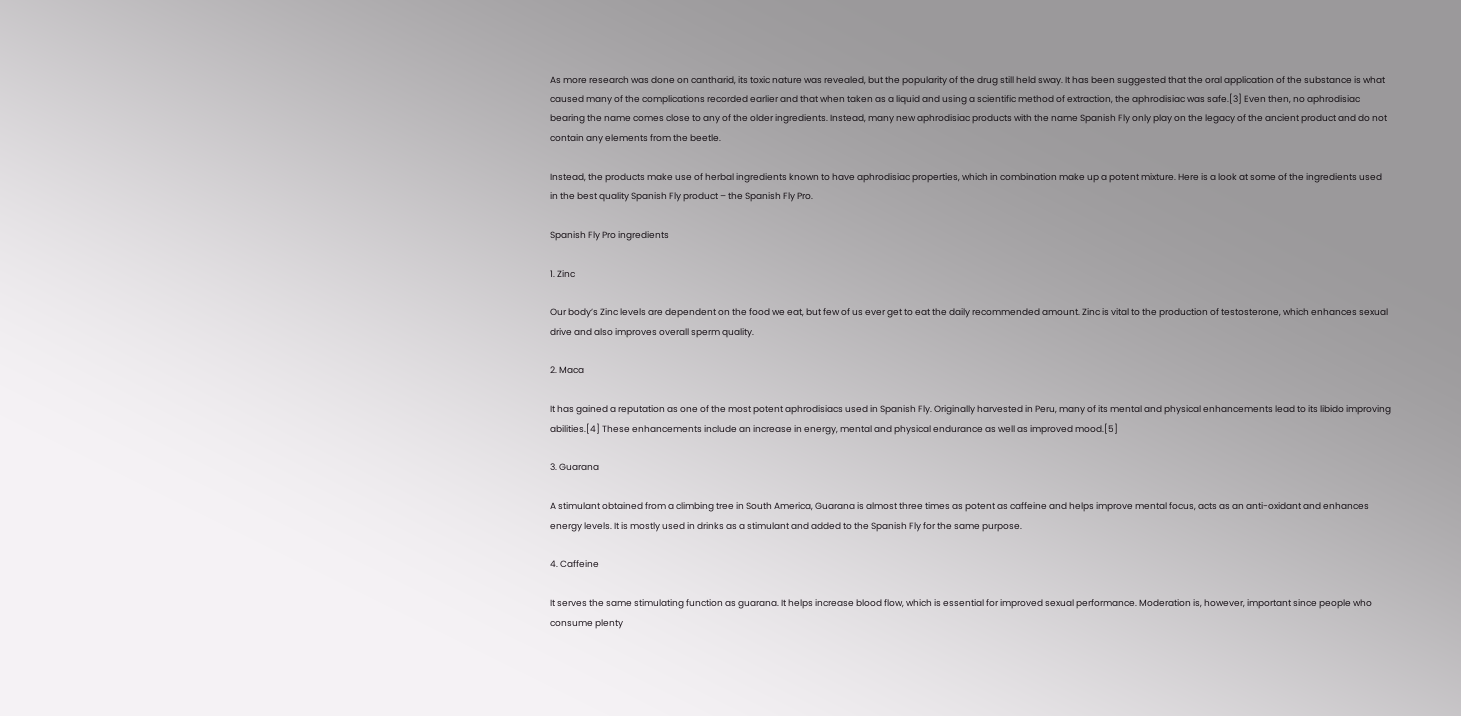As more research was done on cantharid, its toxic nature was revealed, but the popularity of the drug still held sway. It has been suggested that the oral application of the substance is what caused many of the complications recorded earlier and that when taken as a liquid and using a scientific method of extraction, the aphrodisiac was safe.[3] Even then, no aphrodisiac bearing the name comes close to any of the older ingredients. Instead, many new aphrodisiac products with the name Spanish Fly only play on the legacy of the ancient product and do not contain any elements from the beetle.

Instead, the products make use of herbal ingredients known to have aphrodisiac properties, which in combination make up a potent mixture. Here is a look at some of the ingredients used in the best quality Spanish Fly product – the Spanish Fly Pro.

Spanish Fly Pro ingredients

1. Zinc

Our body’s Zinc levels are dependent on the food we eat, but few of us ever get to eat the daily recommended amount. Zinc is vital to the production of testosterone, which enhances sexual drive and also improves overall sperm quality.

2. Maca

It has gained a reputation as one of the most potent aphrodisiacs used in Spanish Fly. Originally harvested in Peru, many of its mental and physical enhancements lead to its libido improving abilities.[4] These enhancements include an increase in energy, mental and physical endurance as well as improved mood.[5]

3. Guarana

A stimulant obtained from a climbing tree in South America, Guarana is almost three times as potent as caffeine and helps improve mental focus, acts as an anti-oxidant and enhances energy levels. It is mostly used in drinks as a stimulant and added to the Spanish Fly for the same purpose.

4. Caffeine

It serves the same stimulating function as guarana. It helps increase blood flow, which is essential for improved sexual performance. Moderation is, however, important since people who consume plenty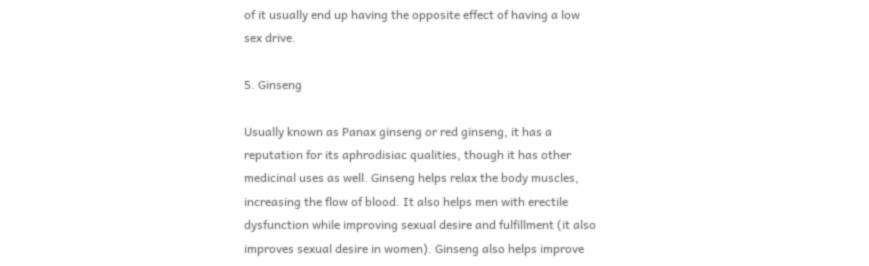of it usually end up having the opposite effect of having a low sex drive.

5. Ginseng

Usually known as Panax ginseng or red ginseng, it has a reputation for its aphrodisiac qualities, though it has other medicinal uses as well. Ginseng helps relax the body muscles, increasing the flow of blood. It also helps men with erectile dysfunction while improving sexual desire and fulfillment (it also improves sexual desire in women). Ginseng also helps improve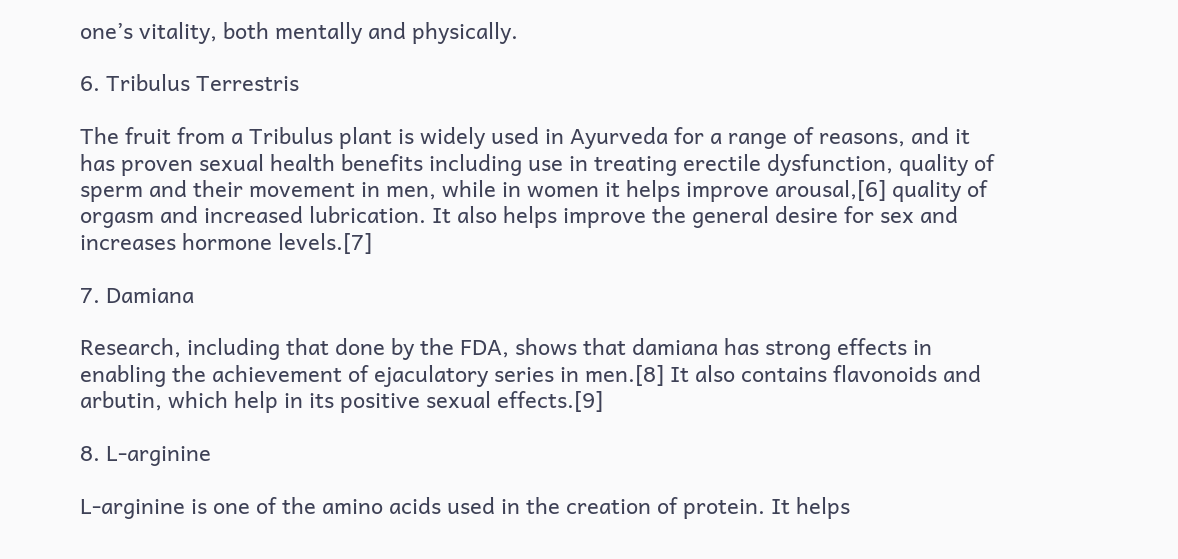one’s vitality, both mentally and physically.

6. Tribulus Terrestris

The fruit from a Tribulus plant is widely used in Ayurveda for a range of reasons, and it has proven sexual health benefits including use in treating erectile dysfunction, quality of sperm and their movement in men, while in women it helps improve arousal,[6] quality of orgasm and increased lubrication. It also helps improve the general desire for sex and increases hormone levels.[7]

7. Damiana

Research, including that done by the FDA, shows that damiana has strong effects in enabling the achievement of ejaculatory series in men.[8] It also contains flavonoids and arbutin, which help in its positive sexual effects.[9]

8. L-arginine

L-arginine is one of the amino acids used in the creation of protein. It helps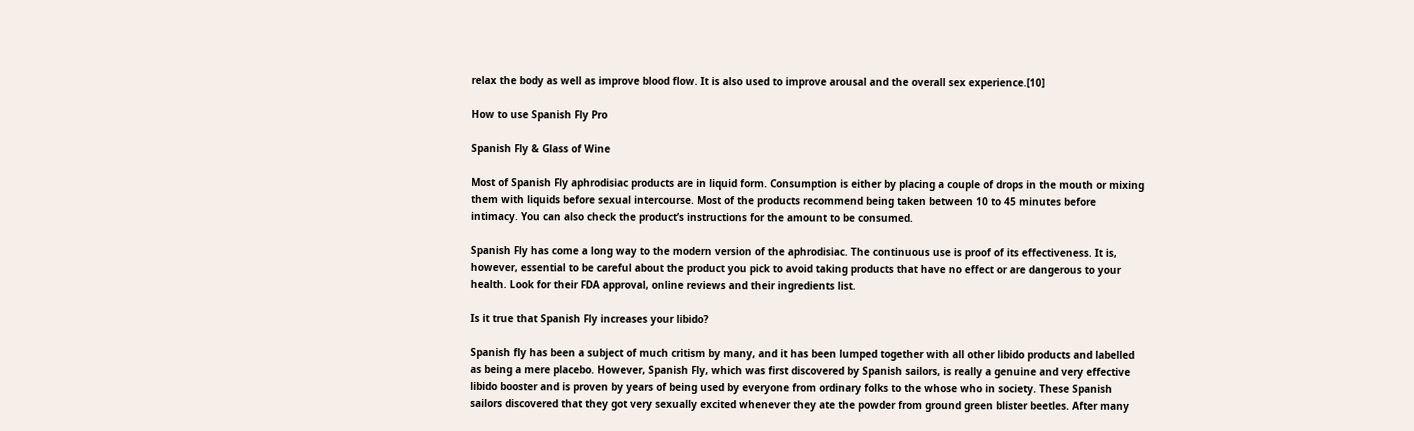relax the body as well as improve blood flow. It is also used to improve arousal and the overall sex experience.[10]

How to use Spanish Fly Pro

Spanish Fly & Glass of Wine

Most of Spanish Fly aphrodisiac products are in liquid form. Consumption is either by placing a couple of drops in the mouth or mixing them with liquids before sexual intercourse. Most of the products recommend being taken between 10 to 45 minutes before intimacy. You can also check the product’s instructions for the amount to be consumed.

Spanish Fly has come a long way to the modern version of the aphrodisiac. The continuous use is proof of its effectiveness. It is, however, essential to be careful about the product you pick to avoid taking products that have no effect or are dangerous to your health. Look for their FDA approval, online reviews and their ingredients list.

Is it true that Spanish Fly increases your libido?

Spanish fly has been a subject of much critism by many, and it has been lumped together with all other libido products and labelled as being a mere placebo. However, Spanish Fly, which was first discovered by Spanish sailors, is really a genuine and very effective libido booster and is proven by years of being used by everyone from ordinary folks to the whose who in society. These Spanish sailors discovered that they got very sexually excited whenever they ate the powder from ground green blister beetles. After many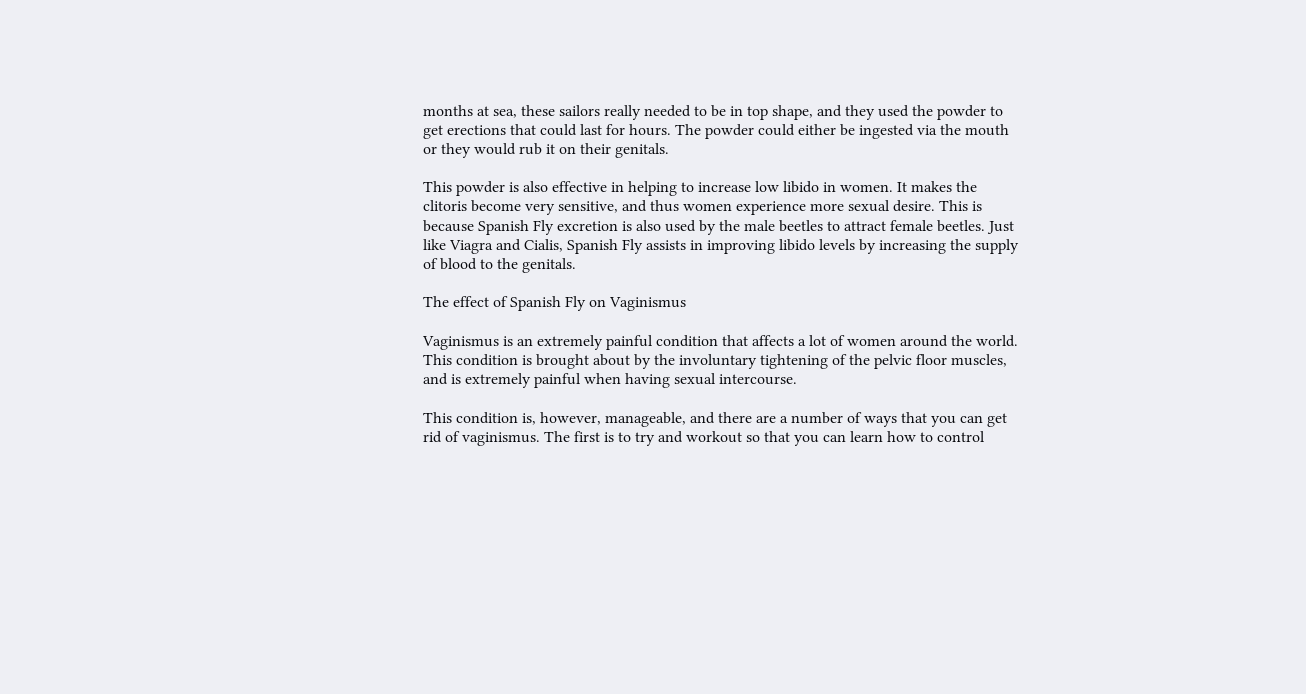months at sea, these sailors really needed to be in top shape, and they used the powder to get erections that could last for hours. The powder could either be ingested via the mouth or they would rub it on their genitals.

This powder is also effective in helping to increase low libido in women. It makes the clitoris become very sensitive, and thus women experience more sexual desire. This is because Spanish Fly excretion is also used by the male beetles to attract female beetles. Just like Viagra and Cialis, Spanish Fly assists in improving libido levels by increasing the supply of blood to the genitals.

The effect of Spanish Fly on Vaginismus

Vaginismus is an extremely painful condition that affects a lot of women around the world. This condition is brought about by the involuntary tightening of the pelvic floor muscles, and is extremely painful when having sexual intercourse.

This condition is, however, manageable, and there are a number of ways that you can get rid of vaginismus. The first is to try and workout so that you can learn how to control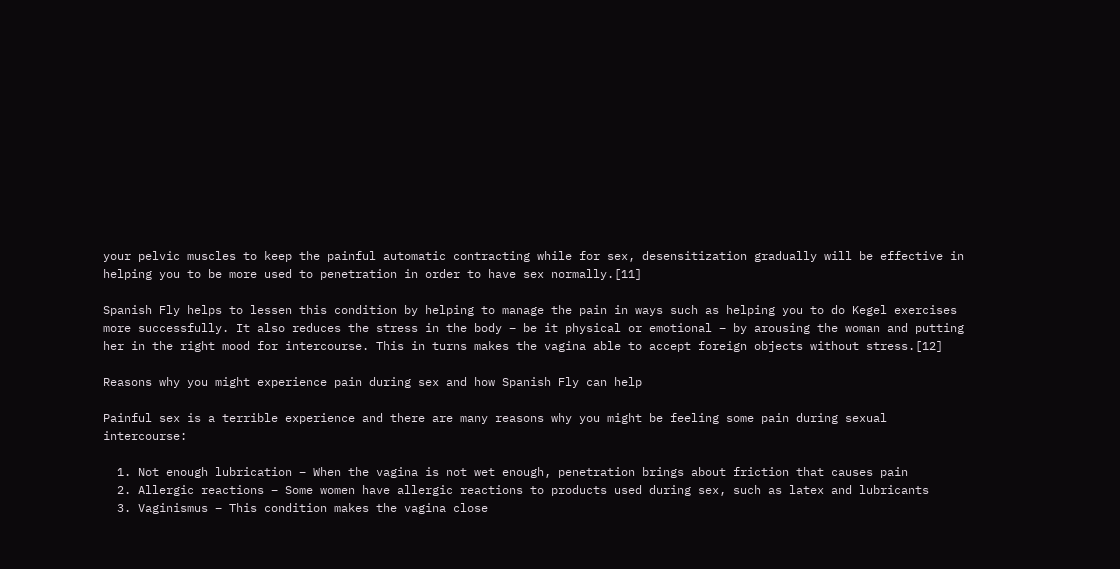your pelvic muscles to keep the painful automatic contracting while for sex, desensitization gradually will be effective in helping you to be more used to penetration in order to have sex normally.[11]

Spanish Fly helps to lessen this condition by helping to manage the pain in ways such as helping you to do Kegel exercises more successfully. It also reduces the stress in the body – be it physical or emotional – by arousing the woman and putting her in the right mood for intercourse. This in turns makes the vagina able to accept foreign objects without stress.[12]

Reasons why you might experience pain during sex and how Spanish Fly can help

Painful sex is a terrible experience and there are many reasons why you might be feeling some pain during sexual intercourse:

  1. Not enough lubrication – When the vagina is not wet enough, penetration brings about friction that causes pain
  2. Allergic reactions – Some women have allergic reactions to products used during sex, such as latex and lubricants
  3. Vaginismus – This condition makes the vagina close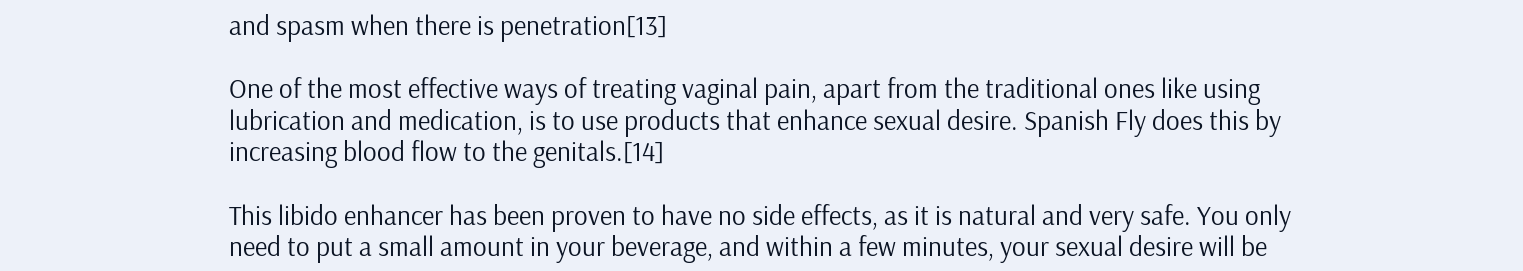and spasm when there is penetration[13]

One of the most effective ways of treating vaginal pain, apart from the traditional ones like using lubrication and medication, is to use products that enhance sexual desire. Spanish Fly does this by increasing blood flow to the genitals.[14]

This libido enhancer has been proven to have no side effects, as it is natural and very safe. You only need to put a small amount in your beverage, and within a few minutes, your sexual desire will be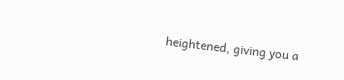heightened, giving you a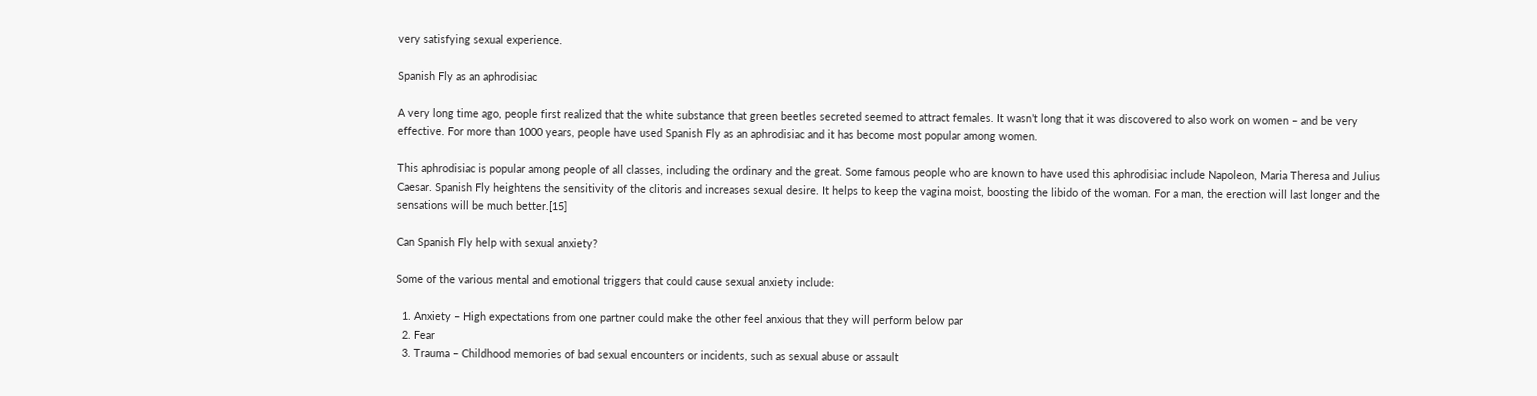very satisfying sexual experience.

Spanish Fly as an aphrodisiac

A very long time ago, people first realized that the white substance that green beetles secreted seemed to attract females. It wasn’t long that it was discovered to also work on women – and be very effective. For more than 1000 years, people have used Spanish Fly as an aphrodisiac and it has become most popular among women.

This aphrodisiac is popular among people of all classes, including the ordinary and the great. Some famous people who are known to have used this aphrodisiac include Napoleon, Maria Theresa and Julius Caesar. Spanish Fly heightens the sensitivity of the clitoris and increases sexual desire. It helps to keep the vagina moist, boosting the libido of the woman. For a man, the erection will last longer and the sensations will be much better.[15]

Can Spanish Fly help with sexual anxiety?

Some of the various mental and emotional triggers that could cause sexual anxiety include:

  1. Anxiety – High expectations from one partner could make the other feel anxious that they will perform below par
  2. Fear
  3. Trauma – Childhood memories of bad sexual encounters or incidents, such as sexual abuse or assault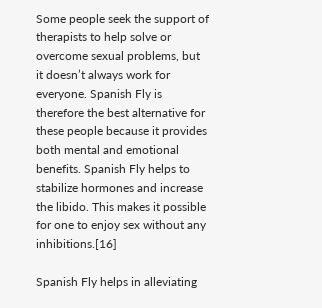Some people seek the support of therapists to help solve or overcome sexual problems, but it doesn’t always work for everyone. Spanish Fly is therefore the best alternative for these people because it provides both mental and emotional benefits. Spanish Fly helps to stabilize hormones and increase the libido. This makes it possible for one to enjoy sex without any inhibitions.[16]

Spanish Fly helps in alleviating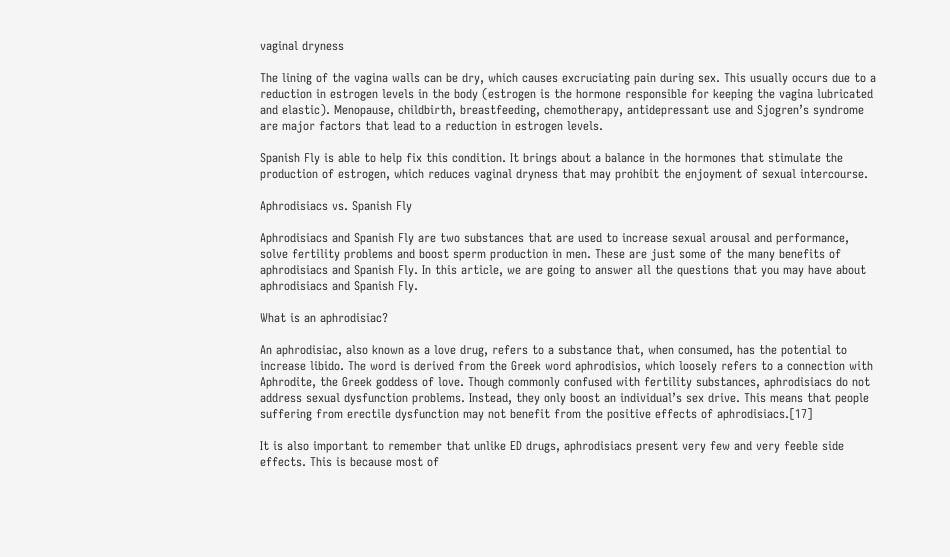vaginal dryness

The lining of the vagina walls can be dry, which causes excruciating pain during sex. This usually occurs due to a reduction in estrogen levels in the body (estrogen is the hormone responsible for keeping the vagina lubricated and elastic). Menopause, childbirth, breastfeeding, chemotherapy, antidepressant use and Sjogren’s syndrome are major factors that lead to a reduction in estrogen levels.

Spanish Fly is able to help fix this condition. It brings about a balance in the hormones that stimulate the production of estrogen, which reduces vaginal dryness that may prohibit the enjoyment of sexual intercourse.

Aphrodisiacs vs. Spanish Fly

Aphrodisiacs and Spanish Fly are two substances that are used to increase sexual arousal and performance, solve fertility problems and boost sperm production in men. These are just some of the many benefits of aphrodisiacs and Spanish Fly. In this article, we are going to answer all the questions that you may have about aphrodisiacs and Spanish Fly.

What is an aphrodisiac?

An aphrodisiac, also known as a love drug, refers to a substance that, when consumed, has the potential to increase libido. The word is derived from the Greek word aphrodisios, which loosely refers to a connection with Aphrodite, the Greek goddess of love. Though commonly confused with fertility substances, aphrodisiacs do not address sexual dysfunction problems. Instead, they only boost an individual’s sex drive. This means that people suffering from erectile dysfunction may not benefit from the positive effects of aphrodisiacs.[17]

It is also important to remember that unlike ED drugs, aphrodisiacs present very few and very feeble side effects. This is because most of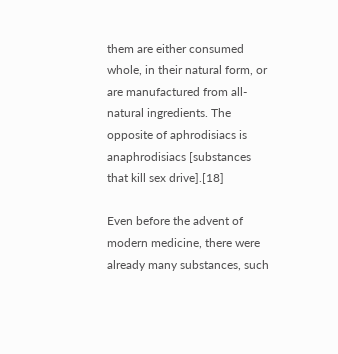them are either consumed whole, in their natural form, or are manufactured from all-natural ingredients. The opposite of aphrodisiacs is anaphrodisiacs [substances that kill sex drive].[18]

Even before the advent of modern medicine, there were already many substances, such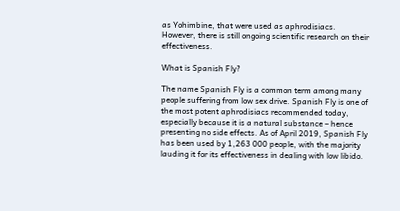as Yohimbine, that were used as aphrodisiacs. However, there is still ongoing scientific research on their effectiveness.

What is Spanish Fly?

The name Spanish Fly is a common term among many people suffering from low sex drive. Spanish Fly is one of the most potent aphrodisiacs recommended today, especially because it is a natural substance – hence presenting no side effects. As of April 2019, Spanish Fly has been used by 1,263 000 people, with the majority lauding it for its effectiveness in dealing with low libido.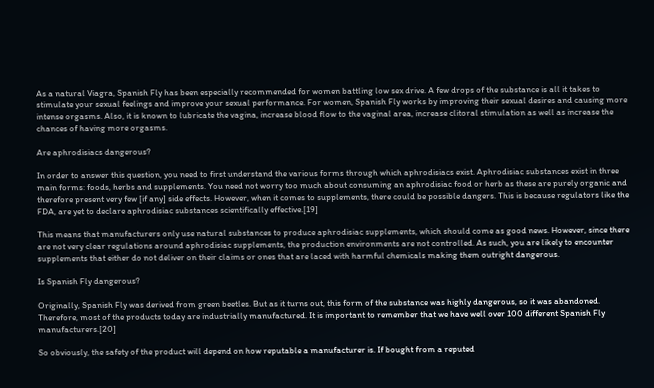As a natural Viagra, Spanish Fly has been especially recommended for women battling low sex drive. A few drops of the substance is all it takes to stimulate your sexual feelings and improve your sexual performance. For women, Spanish Fly works by improving their sexual desires and causing more intense orgasms. Also, it is known to lubricate the vagina, increase blood flow to the vaginal area, increase clitoral stimulation as well as increase the chances of having more orgasms.

Are aphrodisiacs dangerous?

In order to answer this question, you need to first understand the various forms through which aphrodisiacs exist. Aphrodisiac substances exist in three main forms: foods, herbs and supplements. You need not worry too much about consuming an aphrodisiac food or herb as these are purely organic and therefore present very few [if any] side effects. However, when it comes to supplements, there could be possible dangers. This is because regulators like the FDA, are yet to declare aphrodisiac substances scientifically effective.[19]

This means that manufacturers only use natural substances to produce aphrodisiac supplements, which should come as good news. However, since there are not very clear regulations around aphrodisiac supplements, the production environments are not controlled. As such, you are likely to encounter supplements that either do not deliver on their claims or ones that are laced with harmful chemicals making them outright dangerous.

Is Spanish Fly dangerous?

Originally, Spanish Fly was derived from green beetles. But as it turns out, this form of the substance was highly dangerous, so it was abandoned. Therefore, most of the products today are industrially manufactured. It is important to remember that we have well over 100 different Spanish Fly manufacturers.[20]

So obviously, the safety of the product will depend on how reputable a manufacturer is. If bought from a reputed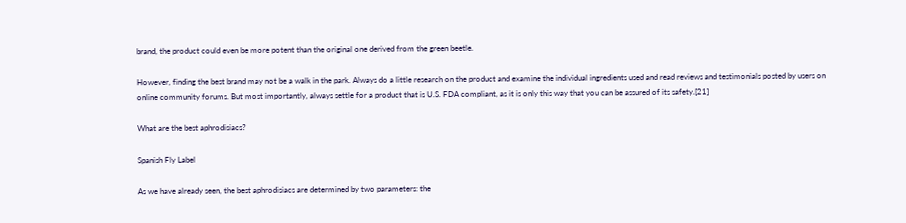brand, the product could even be more potent than the original one derived from the green beetle.

However, finding the best brand may not be a walk in the park. Always do a little research on the product and examine the individual ingredients used and read reviews and testimonials posted by users on online community forums. But most importantly, always settle for a product that is U.S. FDA compliant, as it is only this way that you can be assured of its safety.[21]

What are the best aphrodisiacs?

Spanish Fly Label

As we have already seen, the best aphrodisiacs are determined by two parameters: the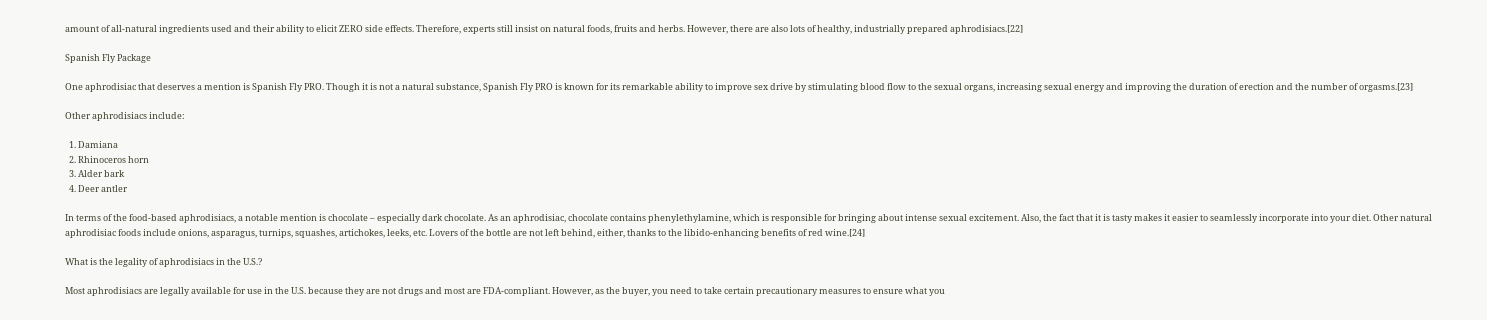amount of all-natural ingredients used and their ability to elicit ZERO side effects. Therefore, experts still insist on natural foods, fruits and herbs. However, there are also lots of healthy, industrially prepared aphrodisiacs.[22]

Spanish Fly Package

One aphrodisiac that deserves a mention is Spanish Fly PRO. Though it is not a natural substance, Spanish Fly PRO is known for its remarkable ability to improve sex drive by stimulating blood flow to the sexual organs, increasing sexual energy and improving the duration of erection and the number of orgasms.[23]

Other aphrodisiacs include:

  1. Damiana
  2. Rhinoceros horn
  3. Alder bark
  4. Deer antler

In terms of the food-based aphrodisiacs, a notable mention is chocolate – especially dark chocolate. As an aphrodisiac, chocolate contains phenylethylamine, which is responsible for bringing about intense sexual excitement. Also, the fact that it is tasty makes it easier to seamlessly incorporate into your diet. Other natural aphrodisiac foods include onions, asparagus, turnips, squashes, artichokes, leeks, etc. Lovers of the bottle are not left behind, either, thanks to the libido-enhancing benefits of red wine.[24]

What is the legality of aphrodisiacs in the U.S.?

Most aphrodisiacs are legally available for use in the U.S. because they are not drugs and most are FDA-compliant. However, as the buyer, you need to take certain precautionary measures to ensure what you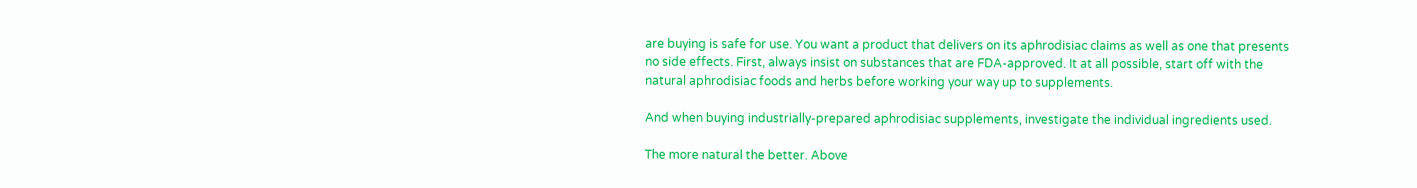are buying is safe for use. You want a product that delivers on its aphrodisiac claims as well as one that presents no side effects. First, always insist on substances that are FDA-approved. It at all possible, start off with the natural aphrodisiac foods and herbs before working your way up to supplements.

And when buying industrially-prepared aphrodisiac supplements, investigate the individual ingredients used.

The more natural the better. Above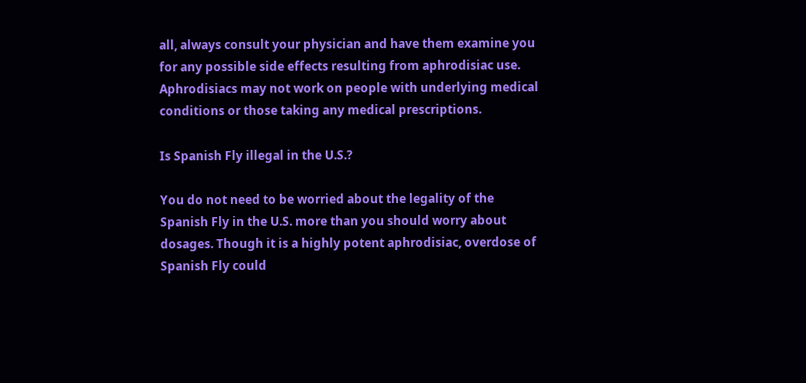all, always consult your physician and have them examine you for any possible side effects resulting from aphrodisiac use. Aphrodisiacs may not work on people with underlying medical conditions or those taking any medical prescriptions.

Is Spanish Fly illegal in the U.S.?

You do not need to be worried about the legality of the Spanish Fly in the U.S. more than you should worry about dosages. Though it is a highly potent aphrodisiac, overdose of Spanish Fly could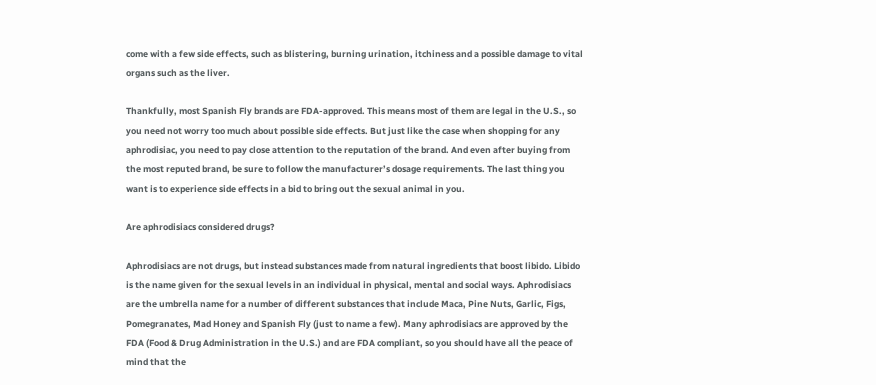come with a few side effects, such as blistering, burning urination, itchiness and a possible damage to vital organs such as the liver.

Thankfully, most Spanish Fly brands are FDA-approved. This means most of them are legal in the U.S., so you need not worry too much about possible side effects. But just like the case when shopping for any aphrodisiac, you need to pay close attention to the reputation of the brand. And even after buying from the most reputed brand, be sure to follow the manufacturer’s dosage requirements. The last thing you want is to experience side effects in a bid to bring out the sexual animal in you.

Are aphrodisiacs considered drugs?

Aphrodisiacs are not drugs, but instead substances made from natural ingredients that boost libido. Libido is the name given for the sexual levels in an individual in physical, mental and social ways. Aphrodisiacs are the umbrella name for a number of different substances that include Maca, Pine Nuts, Garlic, Figs, Pomegranates, Mad Honey and Spanish Fly (just to name a few). Many aphrodisiacs are approved by the FDA (Food & Drug Administration in the U.S.) and are FDA compliant, so you should have all the peace of mind that the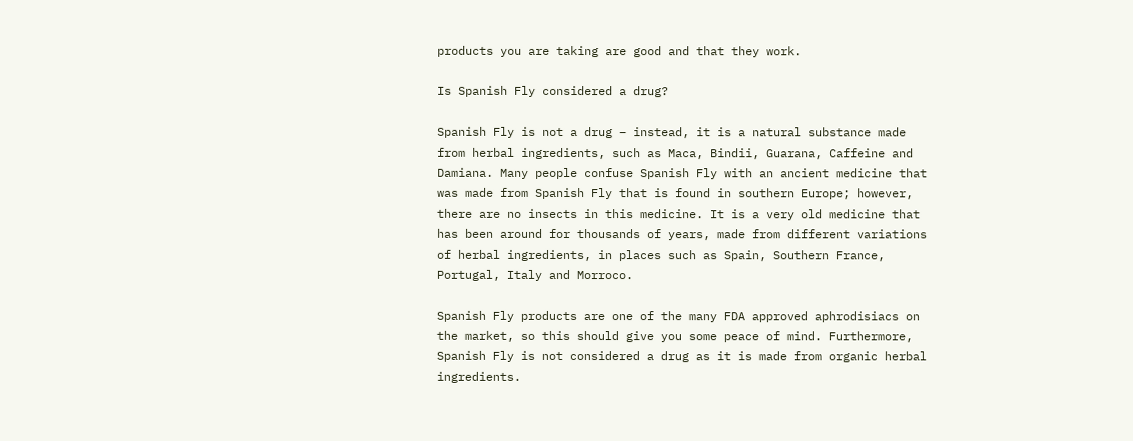products you are taking are good and that they work.

Is Spanish Fly considered a drug?

Spanish Fly is not a drug – instead, it is a natural substance made from herbal ingredients, such as Maca, Bindii, Guarana, Caffeine and Damiana. Many people confuse Spanish Fly with an ancient medicine that was made from Spanish Fly that is found in southern Europe; however, there are no insects in this medicine. It is a very old medicine that has been around for thousands of years, made from different variations of herbal ingredients, in places such as Spain, Southern France, Portugal, Italy and Morroco.

Spanish Fly products are one of the many FDA approved aphrodisiacs on the market, so this should give you some peace of mind. Furthermore, Spanish Fly is not considered a drug as it is made from organic herbal ingredients.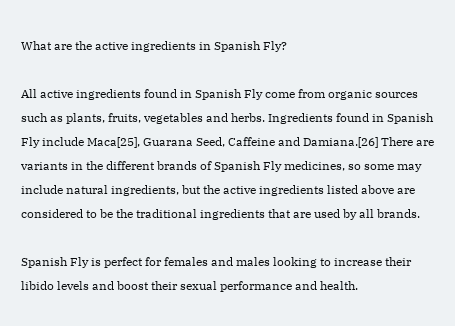What are the active ingredients in Spanish Fly?

All active ingredients found in Spanish Fly come from organic sources such as plants, fruits, vegetables and herbs. Ingredients found in Spanish Fly include Maca[25], Guarana Seed, Caffeine and Damiana.[26] There are variants in the different brands of Spanish Fly medicines, so some may include natural ingredients, but the active ingredients listed above are considered to be the traditional ingredients that are used by all brands.

Spanish Fly is perfect for females and males looking to increase their libido levels and boost their sexual performance and health.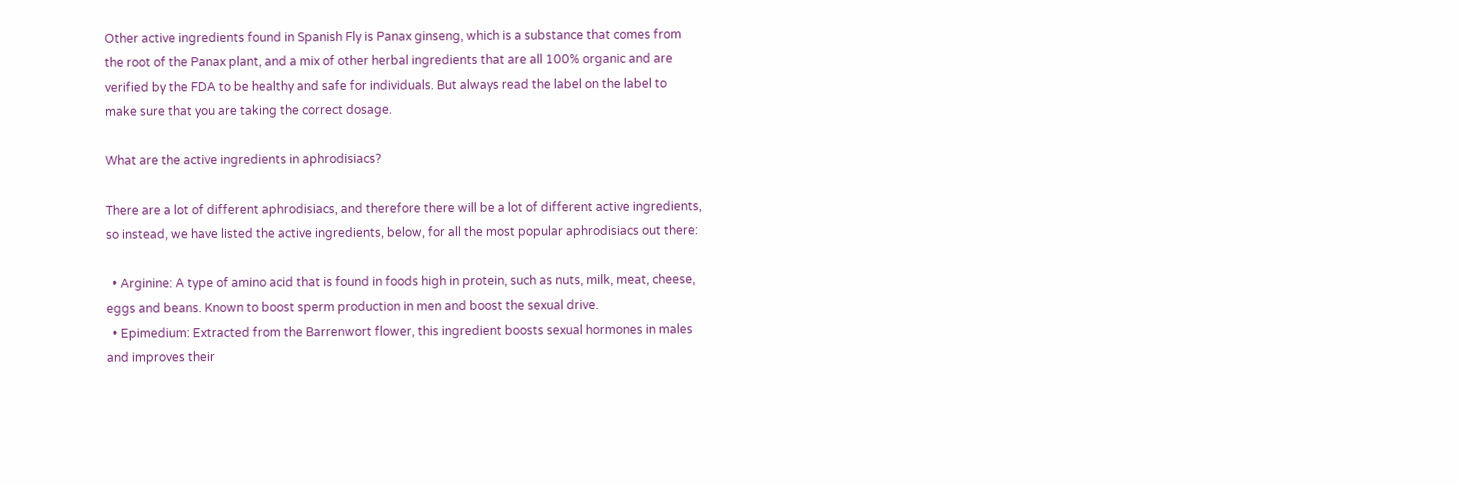Other active ingredients found in Spanish Fly is Panax ginseng, which is a substance that comes from the root of the Panax plant, and a mix of other herbal ingredients that are all 100% organic and are verified by the FDA to be healthy and safe for individuals. But always read the label on the label to make sure that you are taking the correct dosage.

What are the active ingredients in aphrodisiacs?

There are a lot of different aphrodisiacs, and therefore there will be a lot of different active ingredients, so instead, we have listed the active ingredients, below, for all the most popular aphrodisiacs out there:

  • Arginine: A type of amino acid that is found in foods high in protein, such as nuts, milk, meat, cheese, eggs and beans. Known to boost sperm production in men and boost the sexual drive.
  • Epimedium: Extracted from the Barrenwort flower, this ingredient boosts sexual hormones in males and improves their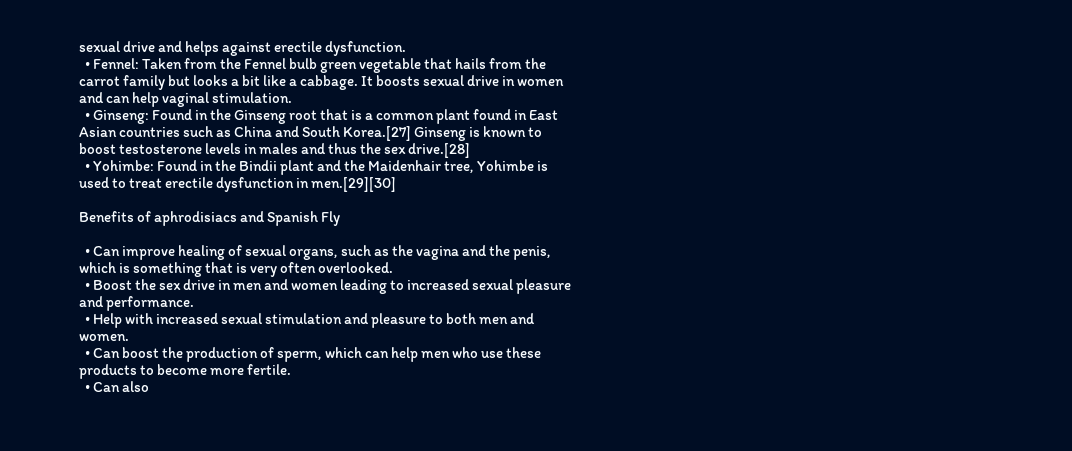sexual drive and helps against erectile dysfunction.
  • Fennel: Taken from the Fennel bulb green vegetable that hails from the carrot family but looks a bit like a cabbage. It boosts sexual drive in women and can help vaginal stimulation.
  • Ginseng: Found in the Ginseng root that is a common plant found in East Asian countries such as China and South Korea.[27] Ginseng is known to boost testosterone levels in males and thus the sex drive.[28]
  • Yohimbe: Found in the Bindii plant and the Maidenhair tree, Yohimbe is used to treat erectile dysfunction in men.[29][30]

Benefits of aphrodisiacs and Spanish Fly

  • Can improve healing of sexual organs, such as the vagina and the penis, which is something that is very often overlooked.
  • Boost the sex drive in men and women leading to increased sexual pleasure and performance.
  • Help with increased sexual stimulation and pleasure to both men and women.
  • Can boost the production of sperm, which can help men who use these products to become more fertile.
  • Can also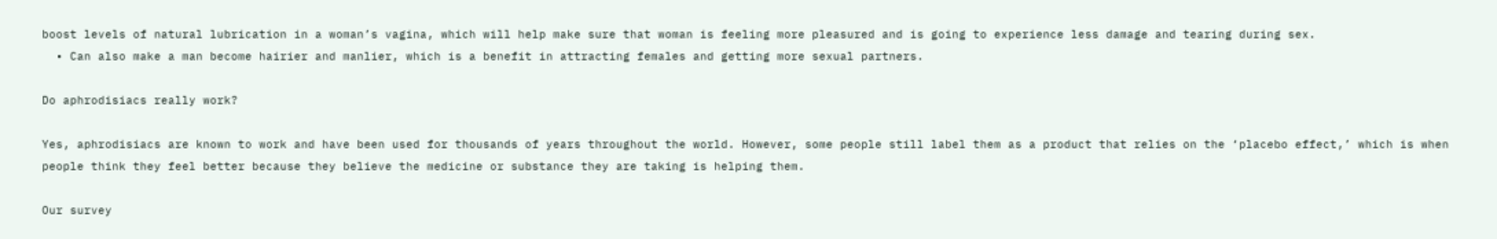boost levels of natural lubrication in a woman’s vagina, which will help make sure that woman is feeling more pleasured and is going to experience less damage and tearing during sex.
  • Can also make a man become hairier and manlier, which is a benefit in attracting females and getting more sexual partners.

Do aphrodisiacs really work?

Yes, aphrodisiacs are known to work and have been used for thousands of years throughout the world. However, some people still label them as a product that relies on the ‘placebo effect,’ which is when people think they feel better because they believe the medicine or substance they are taking is helping them.

Our survey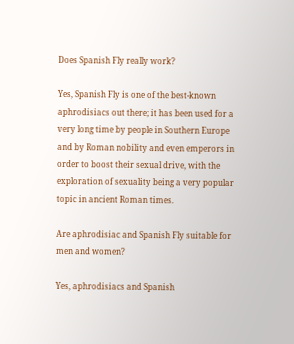Does Spanish Fly really work?

Yes, Spanish Fly is one of the best-known aphrodisiacs out there; it has been used for a very long time by people in Southern Europe and by Roman nobility and even emperors in order to boost their sexual drive, with the exploration of sexuality being a very popular topic in ancient Roman times.

Are aphrodisiac and Spanish Fly suitable for men and women?

Yes, aphrodisiacs and Spanish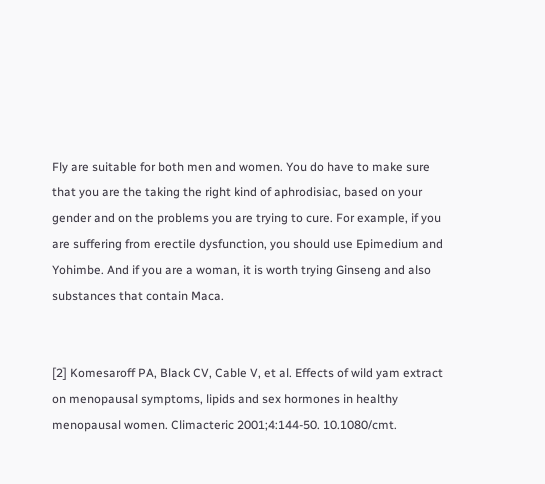Fly are suitable for both men and women. You do have to make sure that you are the taking the right kind of aphrodisiac, based on your gender and on the problems you are trying to cure. For example, if you are suffering from erectile dysfunction, you should use Epimedium and Yohimbe. And if you are a woman, it is worth trying Ginseng and also substances that contain Maca.


[2] Komesaroff PA, Black CV, Cable V, et al. Effects of wild yam extract on menopausal symptoms, lipids and sex hormones in healthy menopausal women. Climacteric 2001;4:144-50. 10.1080/cmt.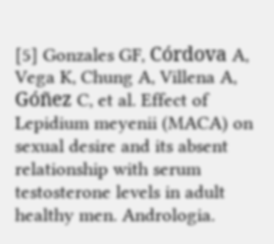[5] Gonzales GF, Córdova A, Vega K, Chung A, Villena A, Góñez C, et al. Effect of Lepidium meyenii (MACA) on sexual desire and its absent relationship with serum testosterone levels in adult healthy men. Andrologia.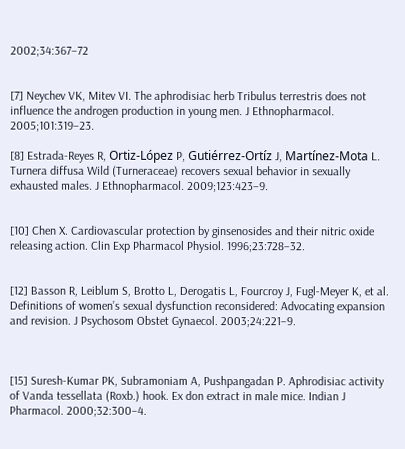2002;34:367–72


[7] Neychev VK, Mitev VI. The aphrodisiac herb Tribulus terrestris does not influence the androgen production in young men. J Ethnopharmacol. 2005;101:319–23.

[8] Estrada-Reyes R, Ortiz-López P, Gutiérrez-Ortíz J, Martínez-Mota L. Turnera diffusa Wild (Turneraceae) recovers sexual behavior in sexually exhausted males. J Ethnopharmacol. 2009;123:423–9.


[10] Chen X. Cardiovascular protection by ginsenosides and their nitric oxide releasing action. Clin Exp Pharmacol Physiol. 1996;23:728–32.


[12] Basson R, Leiblum S, Brotto L, Derogatis L, Fourcroy J, Fugl-Meyer K, et al. Definitions of women’s sexual dysfunction reconsidered: Advocating expansion and revision. J Psychosom Obstet Gynaecol. 2003;24:221–9.



[15] Suresh-Kumar PK, Subramoniam A, Pushpangadan P. Aphrodisiac activity of Vanda tessellata (Roxb.) hook. Ex don extract in male mice. Indian J Pharmacol. 2000;32:300–4.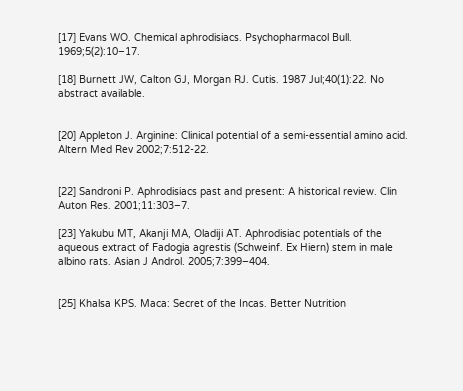[17] Evans WO. Chemical aphrodisiacs. Psychopharmacol Bull. 1969;5(2):10–17.

[18] Burnett JW, Calton GJ, Morgan RJ. Cutis. 1987 Jul;40(1):22. No abstract available.


[20] Appleton J. Arginine: Clinical potential of a semi-essential amino acid. Altern Med Rev 2002;7:512-22.


[22] Sandroni P. Aphrodisiacs past and present: A historical review. Clin Auton Res. 2001;11:303–7.

[23] Yakubu MT, Akanji MA, Oladiji AT. Aphrodisiac potentials of the aqueous extract of Fadogia agrestis (Schweinf. Ex Hiern) stem in male albino rats. Asian J Androl. 2005;7:399–404.


[25] Khalsa KPS. Maca: Secret of the Incas. Better Nutrition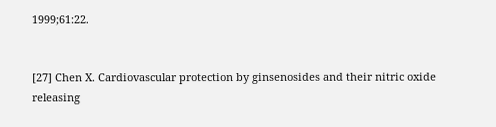1999;61:22.


[27] Chen X. Cardiovascular protection by ginsenosides and their nitric oxide releasing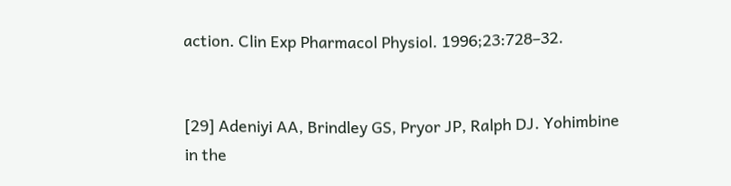action. Clin Exp Pharmacol Physiol. 1996;23:728–32.


[29] Adeniyi AA, Brindley GS, Pryor JP, Ralph DJ. Yohimbine in the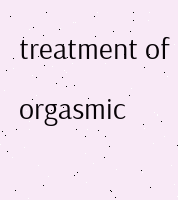treatment of orgasmic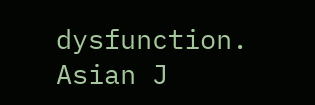dysfunction. Asian J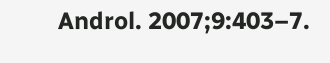Androl. 2007;9:403–7.